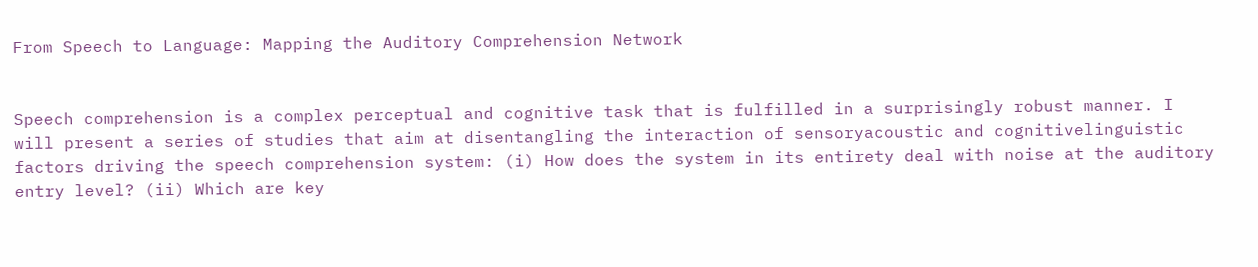From Speech to Language: Mapping the Auditory Comprehension Network


Speech comprehension is a complex perceptual and cognitive task that is fulfilled in a surprisingly robust manner. I will present a series of studies that aim at disentangling the interaction of sensoryacoustic and cognitivelinguistic factors driving the speech comprehension system: (i) How does the system in its entirety deal with noise at the auditory entry level? (ii) Which are key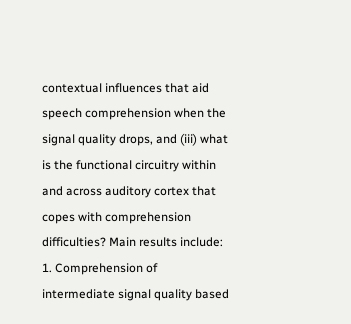contextual influences that aid speech comprehension when the signal quality drops, and (iii) what is the functional circuitry within and across auditory cortex that copes with comprehension difficulties? Main results include: 1. Comprehension of intermediate signal quality based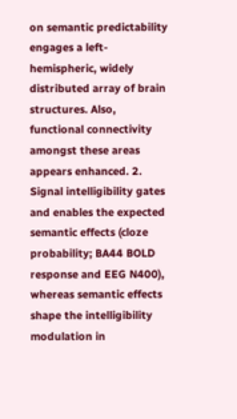on semantic predictability engages a left- hemispheric, widely distributed array of brain structures. Also, functional connectivity amongst these areas appears enhanced. 2. Signal intelligibility gates and enables the expected semantic effects (cloze probability; BA44 BOLD response and EEG N400), whereas semantic effects shape the intelligibility modulation in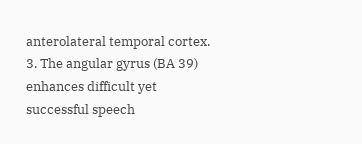anterolateral temporal cortex. 3. The angular gyrus (BA 39) enhances difficult yet successful speech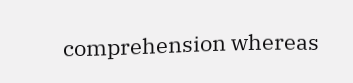comprehension whereas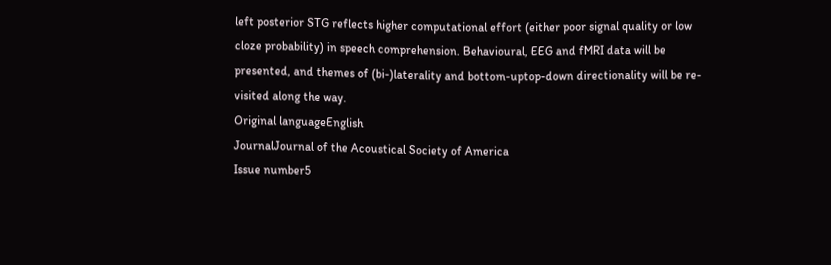left posterior STG reflects higher computational effort (either poor signal quality or low cloze probability) in speech comprehension. Behavioural, EEG and fMRI data will be presented, and themes of (bi-)laterality and bottom-uptop-down directionality will be re-visited along the way.
Original languageEnglish
JournalJournal of the Acoustical Society of America
Issue number5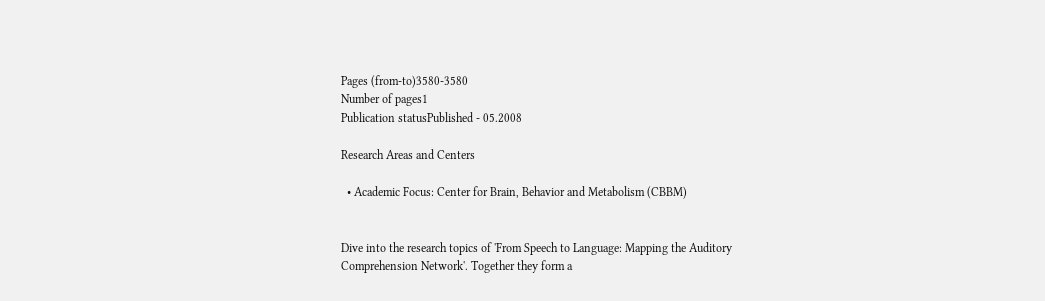Pages (from-to)3580-3580
Number of pages1
Publication statusPublished - 05.2008

Research Areas and Centers

  • Academic Focus: Center for Brain, Behavior and Metabolism (CBBM)


Dive into the research topics of 'From Speech to Language: Mapping the Auditory Comprehension Network'. Together they form a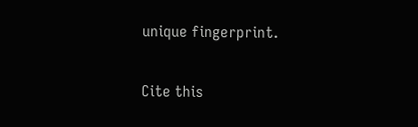unique fingerprint.

Cite this